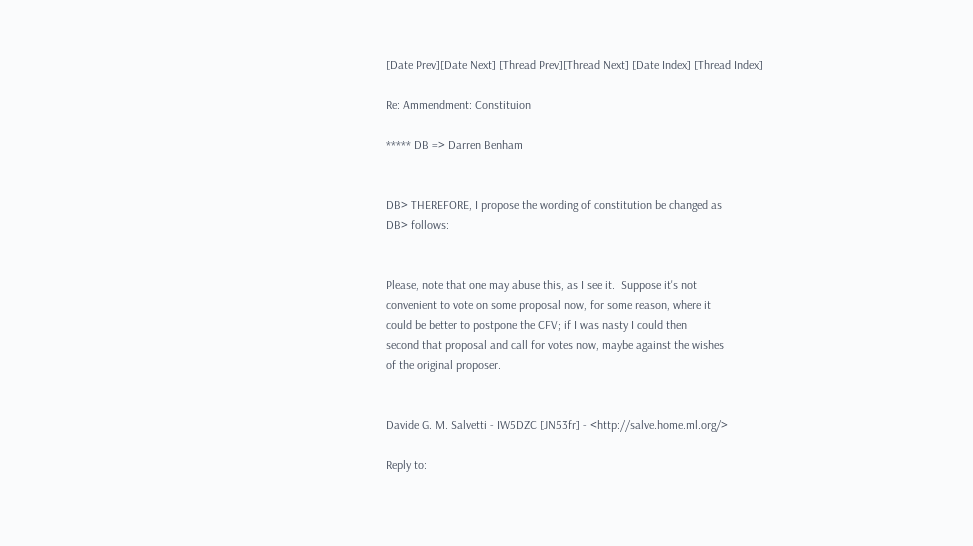[Date Prev][Date Next] [Thread Prev][Thread Next] [Date Index] [Thread Index]

Re: Ammendment: Constituion

***** DB => Darren Benham


DB> THEREFORE, I propose the wording of constitution be changed as
DB> follows:


Please, note that one may abuse this, as I see it.  Suppose it's not
convenient to vote on some proposal now, for some reason, where it
could be better to postpone the CFV; if I was nasty I could then
second that proposal and call for votes now, maybe against the wishes
of the original proposer.


Davide G. M. Salvetti - IW5DZC [JN53fr] - <http://salve.home.ml.org/>

Reply to: